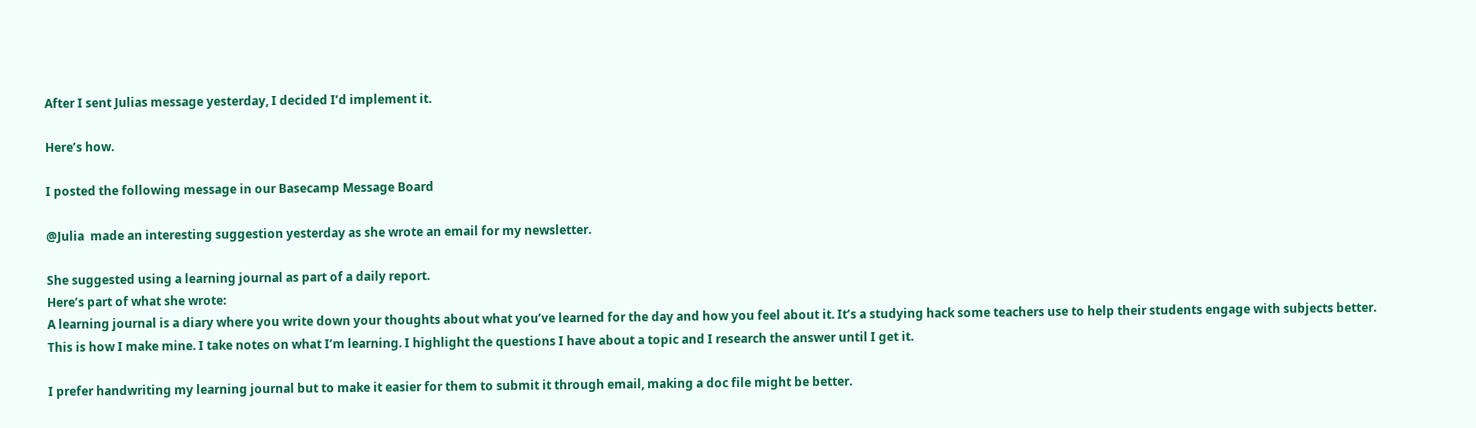After I sent Julias message yesterday, I decided I’d implement it.

Here’s how.

I posted the following message in our Basecamp Message Board

@Julia  made an interesting suggestion yesterday as she wrote an email for my newsletter.

She suggested using a learning journal as part of a daily report.
Here’s part of what she wrote:
A learning journal is a diary where you write down your thoughts about what you’ve learned for the day and how you feel about it. It’s a studying hack some teachers use to help their students engage with subjects better.
This is how I make mine. I take notes on what I’m learning. I highlight the questions I have about a topic and I research the answer until I get it.

I prefer handwriting my learning journal but to make it easier for them to submit it through email, making a doc file might be better.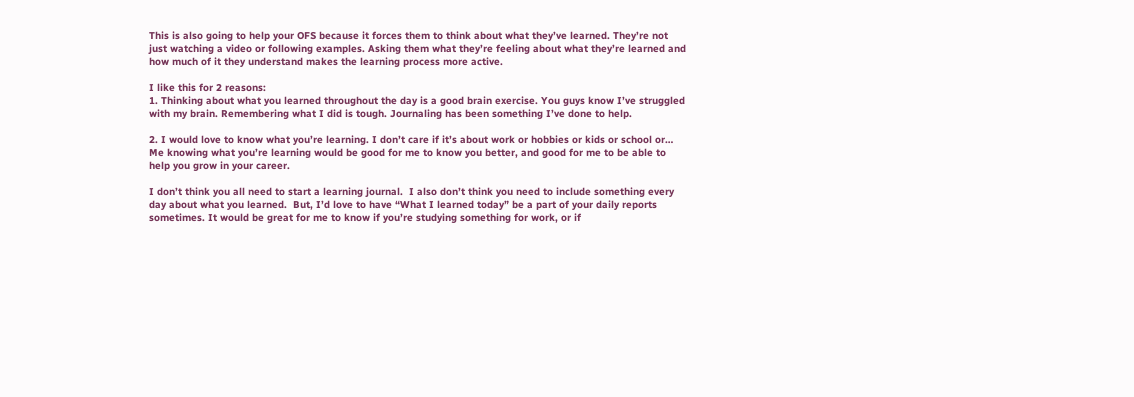This is also going to help your OFS because it forces them to think about what they’ve learned. They’re not just watching a video or following examples. Asking them what they’re feeling about what they’re learned and how much of it they understand makes the learning process more active.

I like this for 2 reasons:
1. Thinking about what you learned throughout the day is a good brain exercise. You guys know I’ve struggled with my brain. Remembering what I did is tough. Journaling has been something I’ve done to help.

2. I would love to know what you’re learning. I don’t care if it’s about work or hobbies or kids or school or…
Me knowing what you’re learning would be good for me to know you better, and good for me to be able to help you grow in your career.

I don’t think you all need to start a learning journal.  I also don’t think you need to include something every day about what you learned.  But, I’d love to have “What I learned today” be a part of your daily reports sometimes. It would be great for me to know if you’re studying something for work, or if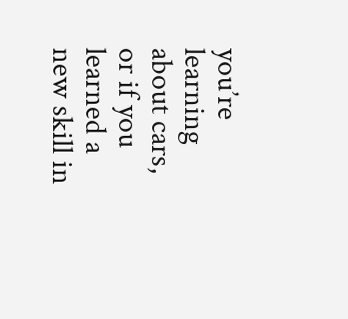you’re learning about cars, or if you learned a new skill in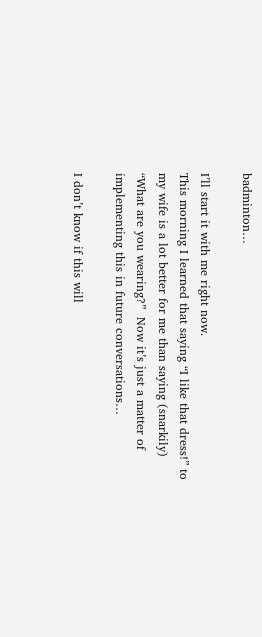badminton…

I’ll start it with me right now.
This morning I learned that saying “I like that dress!” to my wife is a lot better for me than saying (snarkily) “What are you wearing?”  Now it’s just a matter of implementing this in future conversations…

I don’t know if this will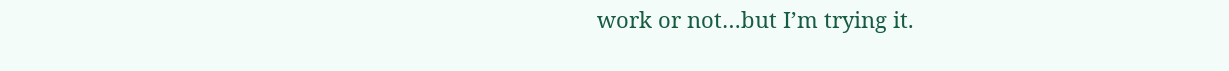work or not…but I’m trying it.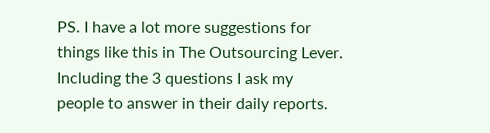PS. I have a lot more suggestions for things like this in The Outsourcing Lever. Including the 3 questions I ask my people to answer in their daily reports.